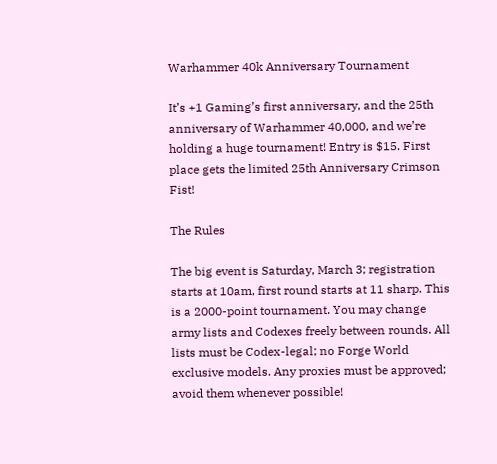Warhammer 40k Anniversary Tournament

It’s +1 Gaming’s first anniversary, and the 25th anniversary of Warhammer 40,000, and we’re holding a huge tournament! Entry is $15. First place gets the limited 25th Anniversary Crimson Fist!

The Rules

The big event is Saturday, March 3; registration starts at 10am, first round starts at 11 sharp. This is a 2000-point tournament. You may change army lists and Codexes freely between rounds. All lists must be Codex-legal; no Forge World exclusive models. Any proxies must be approved; avoid them whenever possible!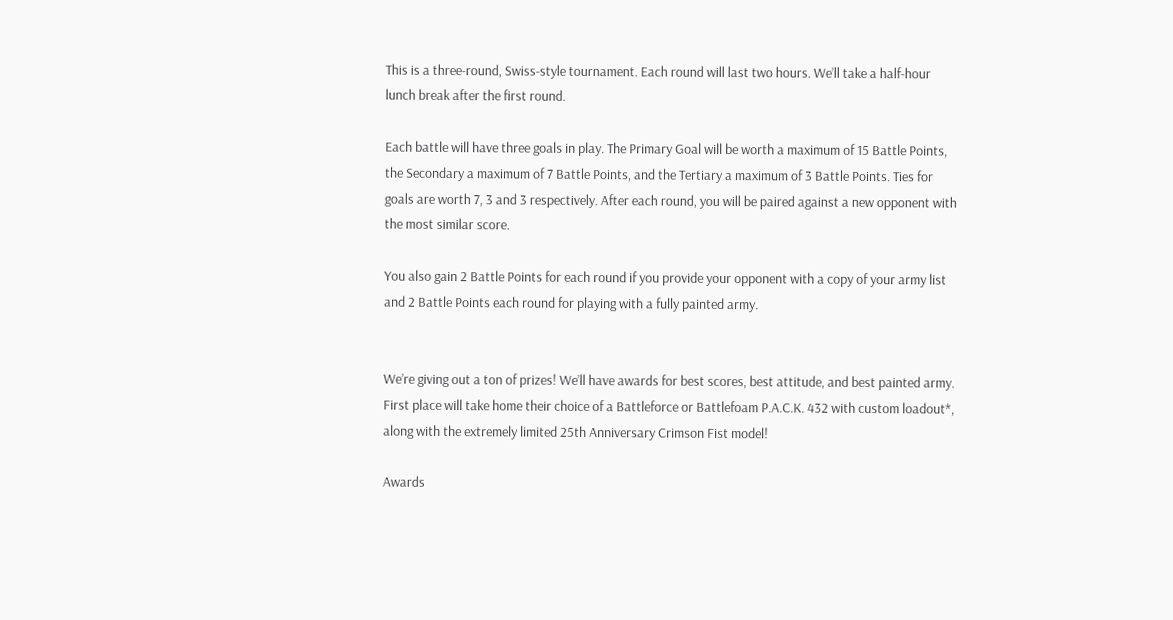This is a three-round, Swiss-style tournament. Each round will last two hours. We’ll take a half-hour lunch break after the first round.

Each battle will have three goals in play. The Primary Goal will be worth a maximum of 15 Battle Points, the Secondary a maximum of 7 Battle Points, and the Tertiary a maximum of 3 Battle Points. Ties for goals are worth 7, 3 and 3 respectively. After each round, you will be paired against a new opponent with the most similar score.

You also gain 2 Battle Points for each round if you provide your opponent with a copy of your army list and 2 Battle Points each round for playing with a fully painted army.


We’re giving out a ton of prizes! We’ll have awards for best scores, best attitude, and best painted army. First place will take home their choice of a Battleforce or Battlefoam P.A.C.K. 432 with custom loadout*, along with the extremely limited 25th Anniversary Crimson Fist model!

Awards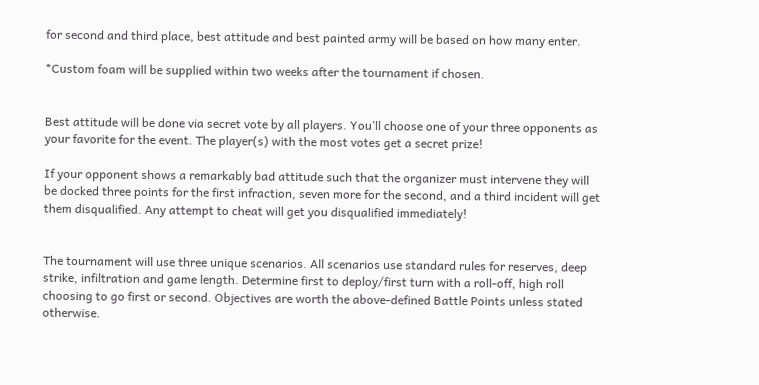for second and third place, best attitude and best painted army will be based on how many enter.

*Custom foam will be supplied within two weeks after the tournament if chosen.


Best attitude will be done via secret vote by all players. You’ll choose one of your three opponents as your favorite for the event. The player(s) with the most votes get a secret prize!

If your opponent shows a remarkably bad attitude such that the organizer must intervene they will be docked three points for the first infraction, seven more for the second, and a third incident will get them disqualified. Any attempt to cheat will get you disqualified immediately!


The tournament will use three unique scenarios. All scenarios use standard rules for reserves, deep strike, infiltration and game length. Determine first to deploy/first turn with a roll-off, high roll choosing to go first or second. Objectives are worth the above-defined Battle Points unless stated otherwise.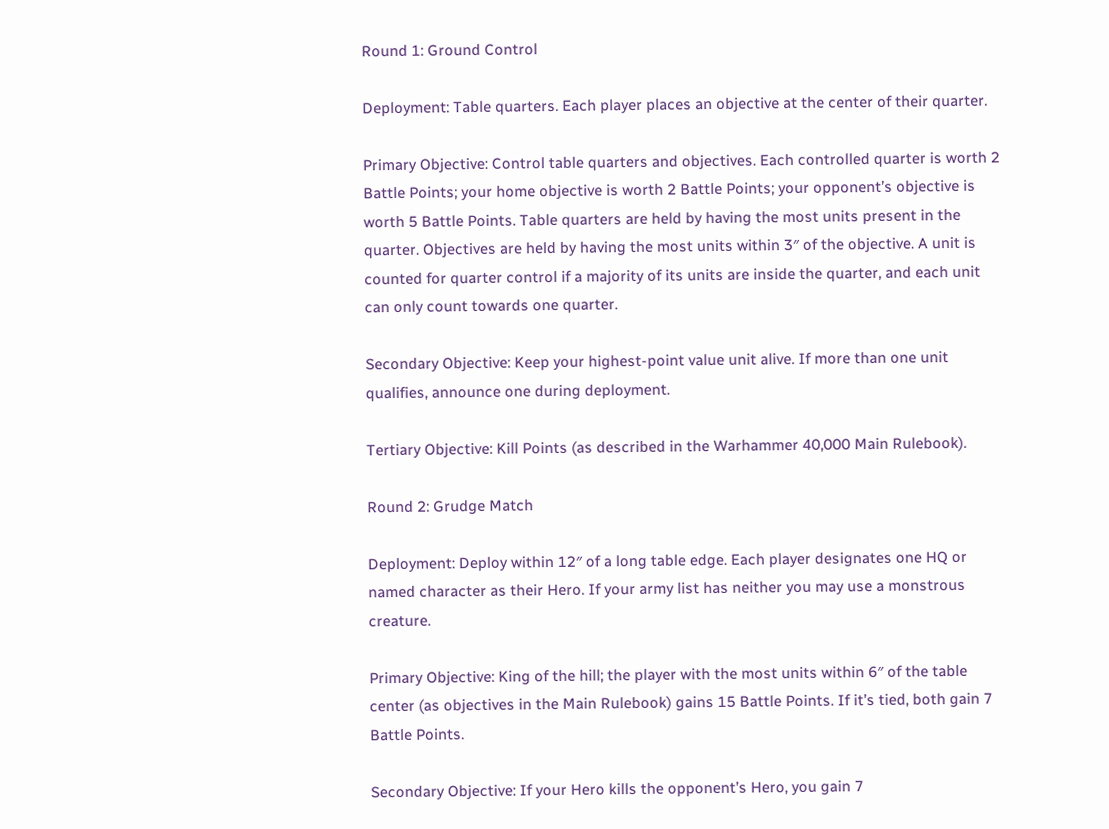Round 1: Ground Control

Deployment: Table quarters. Each player places an objective at the center of their quarter.

Primary Objective: Control table quarters and objectives. Each controlled quarter is worth 2 Battle Points; your home objective is worth 2 Battle Points; your opponent’s objective is worth 5 Battle Points. Table quarters are held by having the most units present in the quarter. Objectives are held by having the most units within 3″ of the objective. A unit is counted for quarter control if a majority of its units are inside the quarter, and each unit can only count towards one quarter.

Secondary Objective: Keep your highest-point value unit alive. If more than one unit qualifies, announce one during deployment.

Tertiary Objective: Kill Points (as described in the Warhammer 40,000 Main Rulebook).

Round 2: Grudge Match

Deployment: Deploy within 12″ of a long table edge. Each player designates one HQ or named character as their Hero. If your army list has neither you may use a monstrous creature.

Primary Objective: King of the hill; the player with the most units within 6″ of the table center (as objectives in the Main Rulebook) gains 15 Battle Points. If it’s tied, both gain 7 Battle Points.

Secondary Objective: If your Hero kills the opponent’s Hero, you gain 7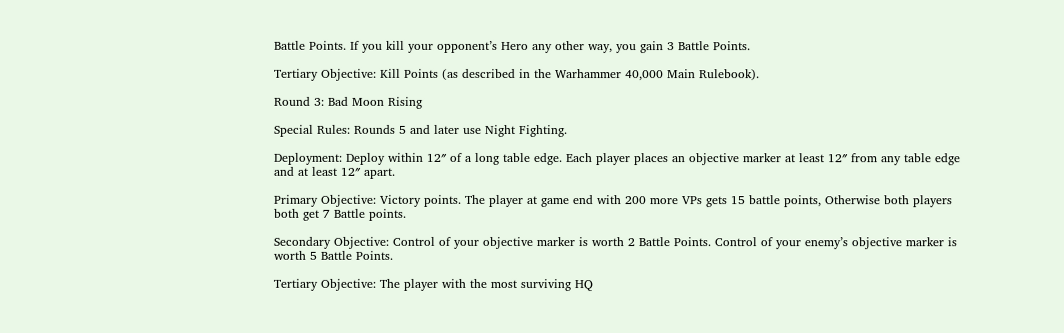Battle Points. If you kill your opponent’s Hero any other way, you gain 3 Battle Points.

Tertiary Objective: Kill Points (as described in the Warhammer 40,000 Main Rulebook).

Round 3: Bad Moon Rising

Special Rules: Rounds 5 and later use Night Fighting.

Deployment: Deploy within 12″ of a long table edge. Each player places an objective marker at least 12″ from any table edge and at least 12″ apart.

Primary Objective: Victory points. The player at game end with 200 more VPs gets 15 battle points, Otherwise both players both get 7 Battle points.

Secondary Objective: Control of your objective marker is worth 2 Battle Points. Control of your enemy’s objective marker is worth 5 Battle Points.

Tertiary Objective: The player with the most surviving HQ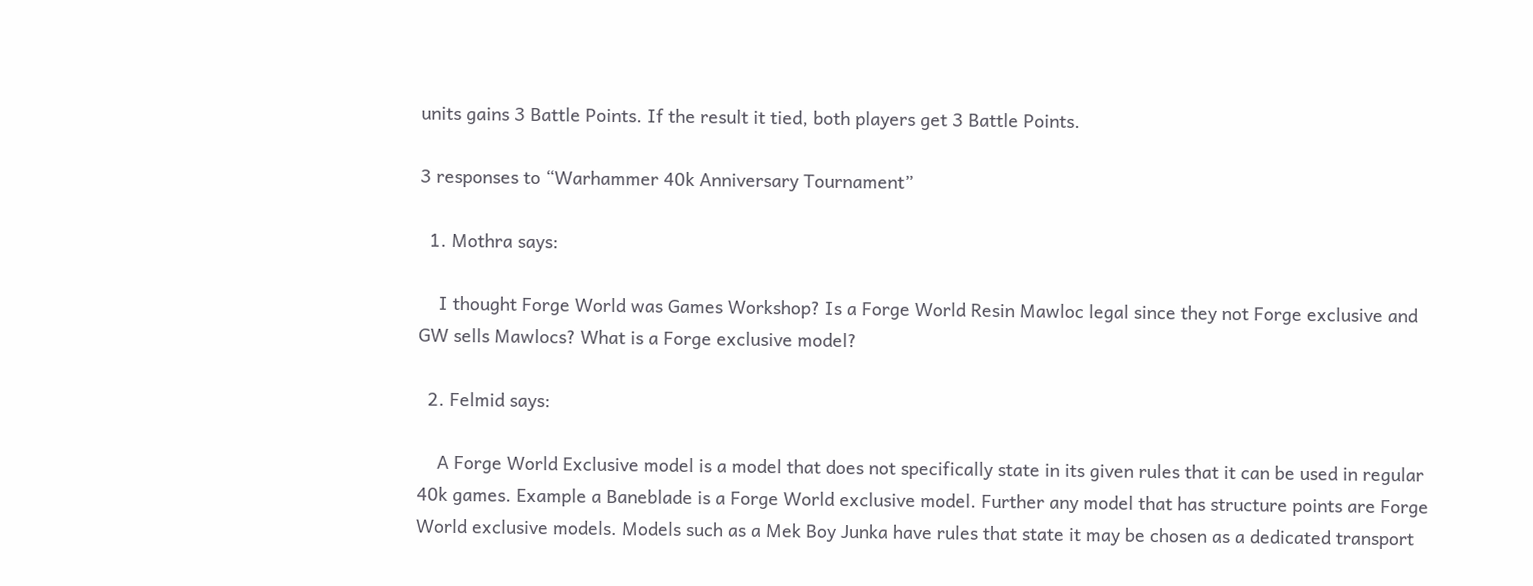units gains 3 Battle Points. If the result it tied, both players get 3 Battle Points.

3 responses to “Warhammer 40k Anniversary Tournament”

  1. Mothra says:

    I thought Forge World was Games Workshop? Is a Forge World Resin Mawloc legal since they not Forge exclusive and GW sells Mawlocs? What is a Forge exclusive model?

  2. Felmid says:

    A Forge World Exclusive model is a model that does not specifically state in its given rules that it can be used in regular 40k games. Example a Baneblade is a Forge World exclusive model. Further any model that has structure points are Forge World exclusive models. Models such as a Mek Boy Junka have rules that state it may be chosen as a dedicated transport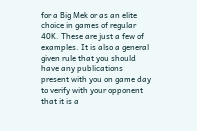for a Big Mek or as an elite choice in games of regular 40K. These are just a few of examples. It is also a general given rule that you should have any publications present with you on game day to verify with your opponent that it is a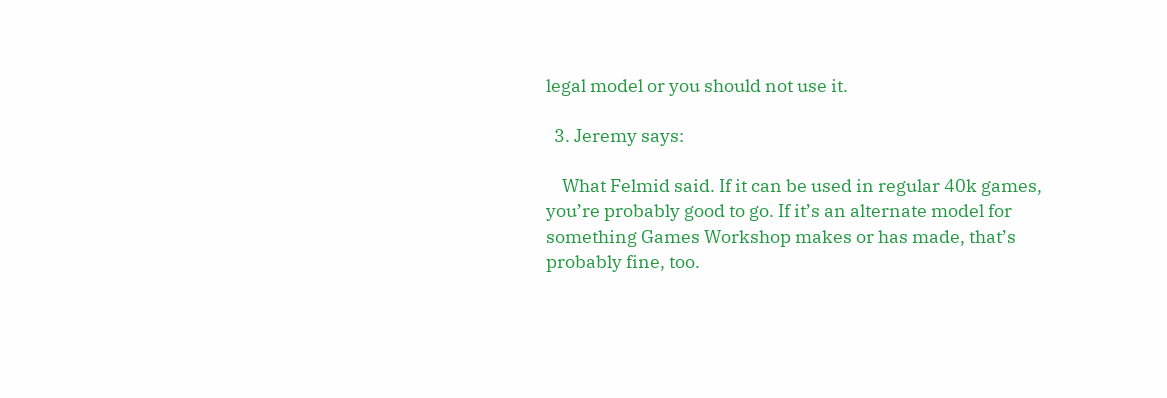legal model or you should not use it.

  3. Jeremy says:

    What Felmid said. If it can be used in regular 40k games, you’re probably good to go. If it’s an alternate model for something Games Workshop makes or has made, that’s probably fine, too.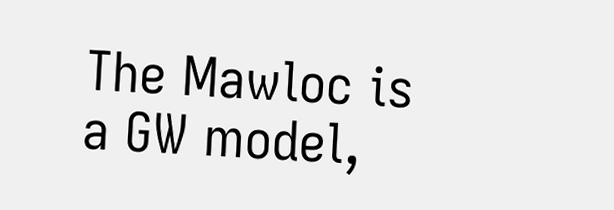The Mawloc is a GW model,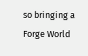so bringing a Forge World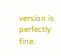version is perfectly fine.